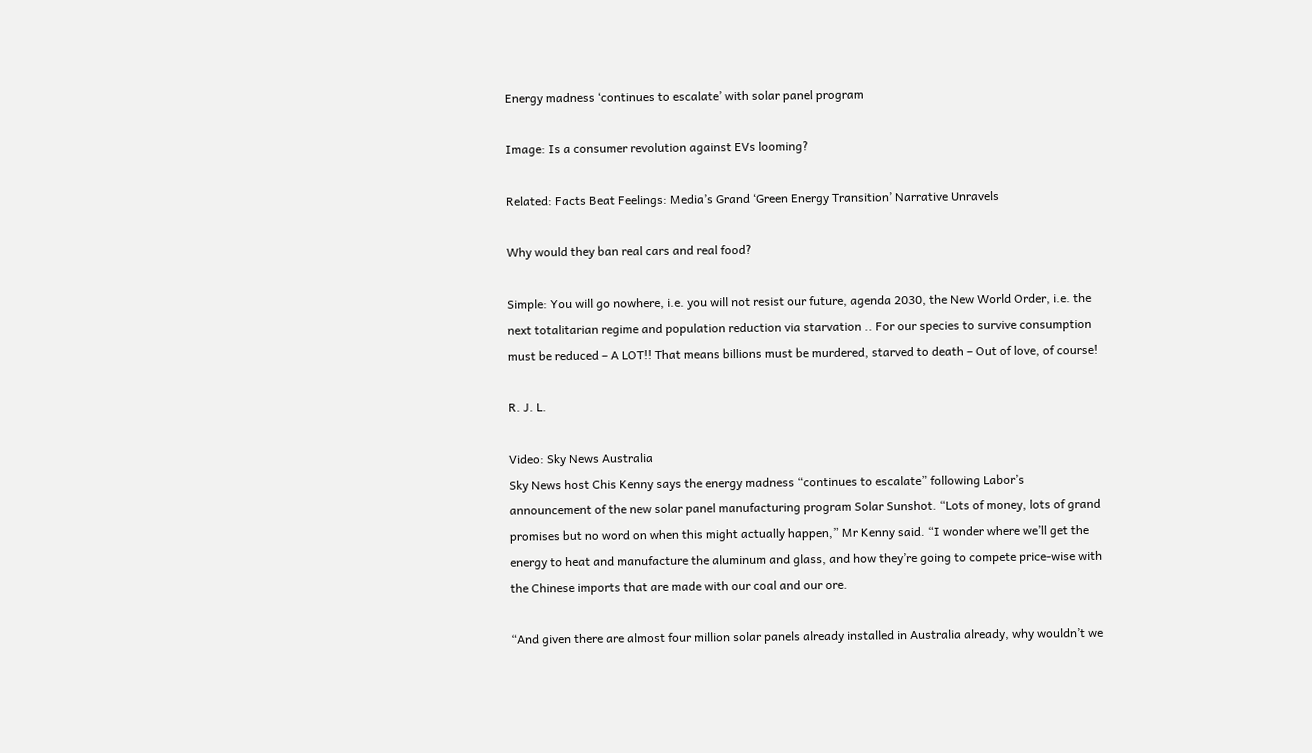Energy madness ‘continues to escalate’ with solar panel program

Image: Is a consumer revolution against EVs looming?

Related: Facts Beat Feelings: Media’s Grand ‘Green Energy Transition’ Narrative Unravels

Why would they ban real cars and real food?

Simple: You will go nowhere, i.e. you will not resist our future, agenda 2030, the New World Order, i.e. the next totalitarian regime and population reduction via starvation .. For our species to survive consumption must be reduced – A LOT!! That means billions must be murdered, starved to death – Out of love, of course!

R. J. L.

Video: Sky News Australia
Sky News host Chis Kenny says the energy madness “continues to escalate” following Labor’s announcement of the new solar panel manufacturing program Solar Sunshot. “Lots of money, lots of grand promises but no word on when this might actually happen,” Mr Kenny said. “I wonder where we’ll get the energy to heat and manufacture the aluminum and glass, and how they’re going to compete price-wise with the Chinese imports that are made with our coal and our ore.

“And given there are almost four million solar panels already installed in Australia already, why wouldn’t we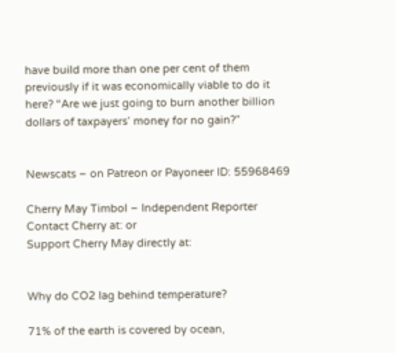have build more than one per cent of them previously if it was economically viable to do it here? “Are we just going to burn another billion dollars of taxpayers’ money for no gain?”


Newscats – on Patreon or Payoneer ID: 55968469

Cherry May Timbol – Independent Reporter
Contact Cherry at: or
Support Cherry May directly at:


Why do CO2 lag behind temperature?

71% of the earth is covered by ocean,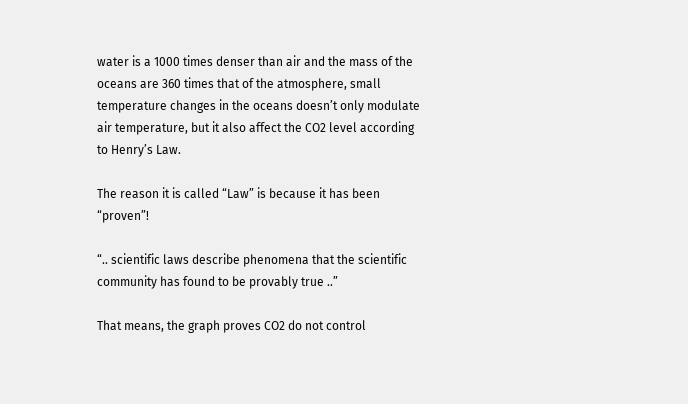water is a 1000 times denser than air and the mass of the oceans are 360 times that of the atmosphere, small temperature changes in the oceans doesn’t only modulate air temperature, but it also affect the CO2 level according to Henry’s Law.

The reason it is called “Law” is because it has been “proven”!

“.. scientific laws describe phenomena that the scientific community has found to be provably true ..”

That means, the graph proves CO2 do not control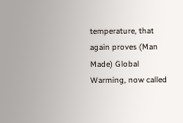temperature, that again proves (Man Made) Global Warming, now called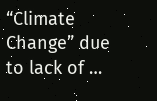“Climate Change” due to lack of …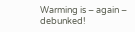Warming is – again – debunked!